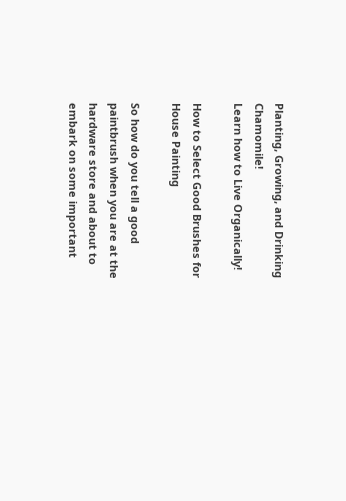Planting, Growing, and Drinking Chamomile!
Learn how to Live Organically!

How to Select Good Brushes for House Painting

So how do you tell a good paintbrush when you are at the hardware store and about to embark on some important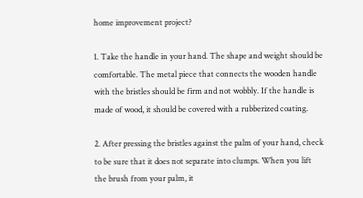home improvement project?

1. Take the handle in your hand. The shape and weight should be comfortable. The metal piece that connects the wooden handle with the bristles should be firm and not wobbly. If the handle is made of wood, it should be covered with a rubberized coating.

2. After pressing the bristles against the palm of your hand, check to be sure that it does not separate into clumps. When you lift the brush from your palm, it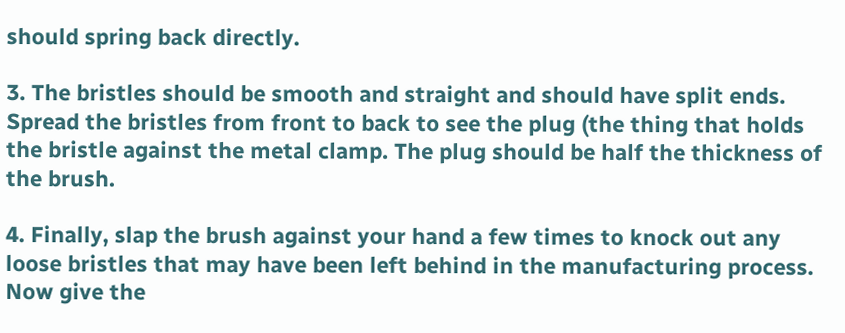should spring back directly.

3. The bristles should be smooth and straight and should have split ends. Spread the bristles from front to back to see the plug (the thing that holds the bristle against the metal clamp. The plug should be half the thickness of the brush.

4. Finally, slap the brush against your hand a few times to knock out any loose bristles that may have been left behind in the manufacturing process. Now give the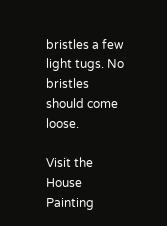bristles a few light tugs. No bristles should come loose.

Visit the House Painting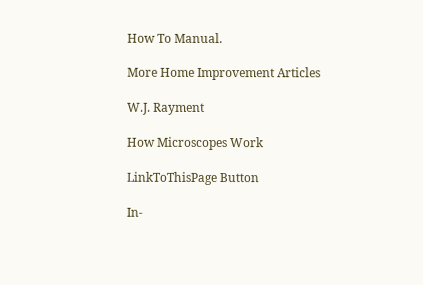How To Manual.

More Home Improvement Articles

W.J. Rayment

How Microscopes Work

LinkToThisPage Button

In-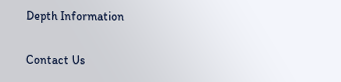Depth Information

Contact Us